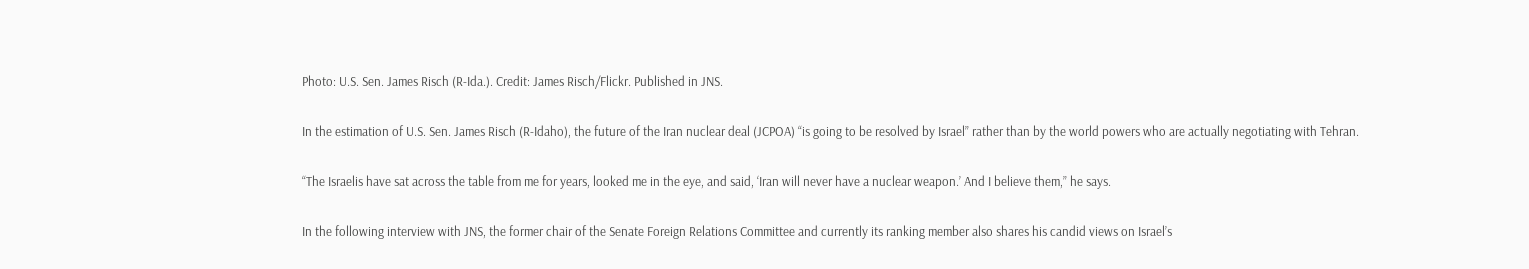Photo: U.S. Sen. James Risch (R-Ida.). Credit: James Risch/Flickr. Published in JNS.

In the estimation of U.S. Sen. James Risch (R-Idaho), the future of the Iran nuclear deal (JCPOA) “is going to be resolved by Israel” rather than by the world powers who are actually negotiating with Tehran.

“The Israelis have sat across the table from me for years, looked me in the eye, and said, ‘Iran will never have a nuclear weapon.’ And I believe them,” he says.

In the following interview with JNS, the former chair of the Senate Foreign Relations Committee and currently its ranking member also shares his candid views on Israel’s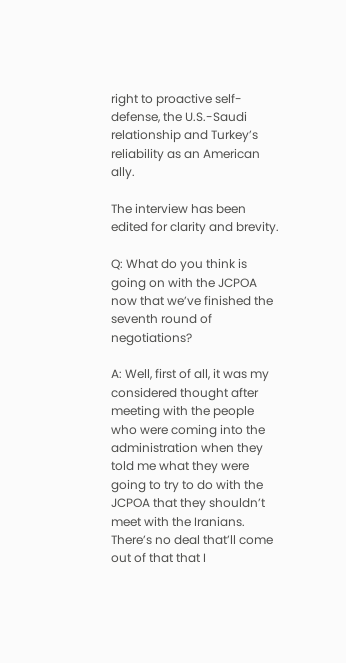right to proactive self-defense, the U.S.-Saudi relationship and Turkey’s reliability as an American ally.

The interview has been edited for clarity and brevity.

Q: What do you think is going on with the JCPOA now that we’ve finished the seventh round of negotiations?

A: Well, first of all, it was my considered thought after meeting with the people who were coming into the administration when they told me what they were going to try to do with the JCPOA that they shouldn’t meet with the Iranians. There’s no deal that’ll come out of that that I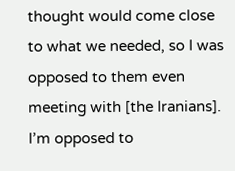thought would come close to what we needed, so I was opposed to them even meeting with [the Iranians]. I’m opposed to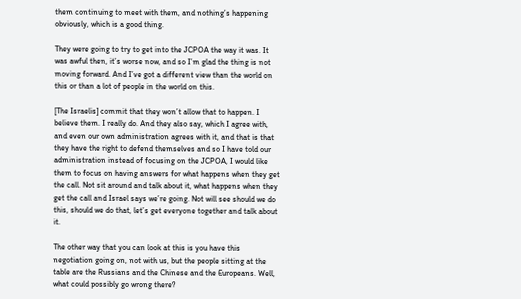them continuing to meet with them, and nothing’s happening obviously, which is a good thing.

They were going to try to get into the JCPOA the way it was. It was awful then, it’s worse now, and so I’m glad the thing is not moving forward. And I’ve got a different view than the world on this or than a lot of people in the world on this.

[The Israelis] commit that they won’t allow that to happen. I believe them. I really do. And they also say, which I agree with, and even our own administration agrees with it, and that is that they have the right to defend themselves and so I have told our administration instead of focusing on the JCPOA, I would like them to focus on having answers for what happens when they get the call. Not sit around and talk about it, what happens when they get the call and Israel says we’re going. Not will see should we do this, should we do that, let’s get everyone together and talk about it.

The other way that you can look at this is you have this negotiation going on, not with us, but the people sitting at the table are the Russians and the Chinese and the Europeans. Well, what could possibly go wrong there?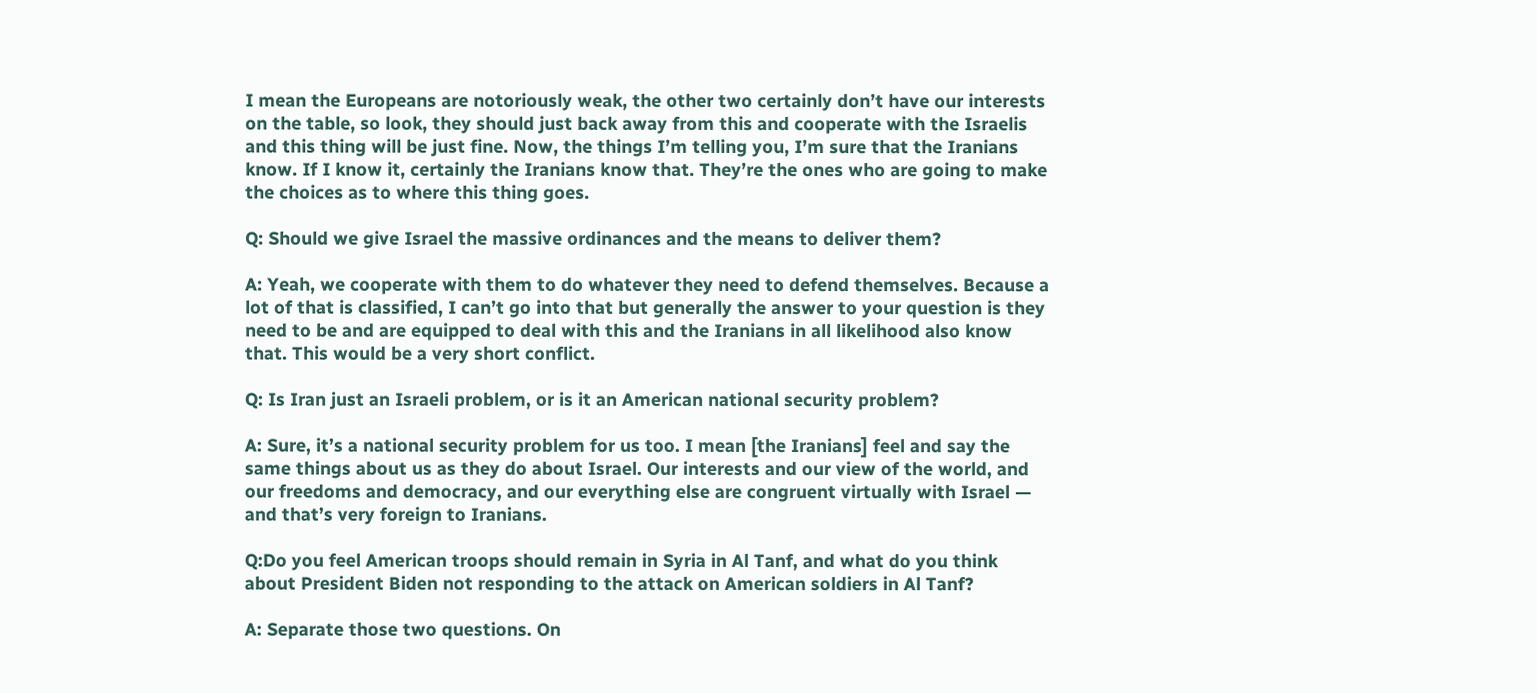I mean the Europeans are notoriously weak, the other two certainly don’t have our interests on the table, so look, they should just back away from this and cooperate with the Israelis and this thing will be just fine. Now, the things I’m telling you, I’m sure that the Iranians know. If I know it, certainly the Iranians know that. They’re the ones who are going to make the choices as to where this thing goes.

Q: Should we give Israel the massive ordinances and the means to deliver them?

A: Yeah, we cooperate with them to do whatever they need to defend themselves. Because a lot of that is classified, I can’t go into that but generally the answer to your question is they need to be and are equipped to deal with this and the Iranians in all likelihood also know that. This would be a very short conflict.

Q: Is Iran just an Israeli problem, or is it an American national security problem?

A: Sure, it’s a national security problem for us too. I mean [the Iranians] feel and say the same things about us as they do about Israel. Our interests and our view of the world, and our freedoms and democracy, and our everything else are congruent virtually with Israel — and that’s very foreign to Iranians.

Q:Do you feel American troops should remain in Syria in Al Tanf, and what do you think about President Biden not responding to the attack on American soldiers in Al Tanf?

A: Separate those two questions. On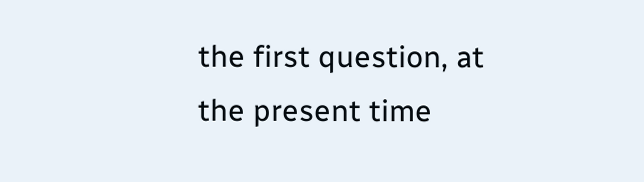the first question, at the present time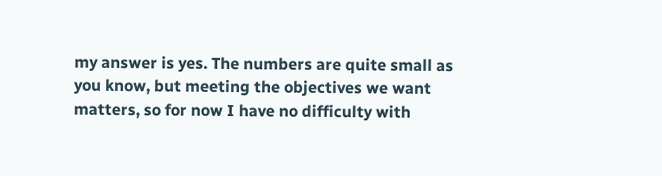my answer is yes. The numbers are quite small as you know, but meeting the objectives we want matters, so for now I have no difficulty with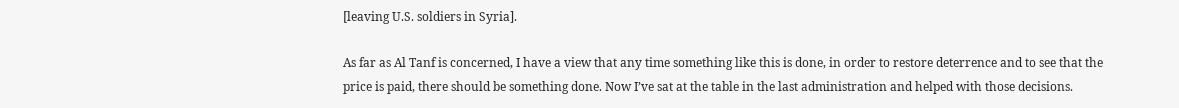[leaving U.S. soldiers in Syria].

As far as Al Tanf is concerned, I have a view that any time something like this is done, in order to restore deterrence and to see that the price is paid, there should be something done. Now I’ve sat at the table in the last administration and helped with those decisions.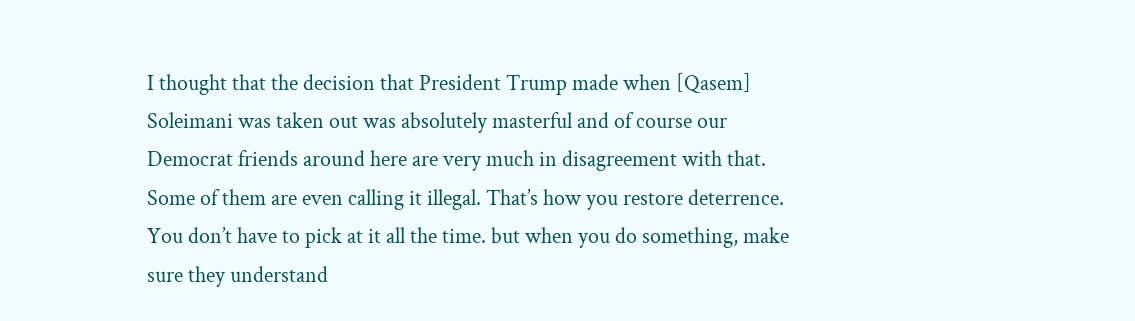I thought that the decision that President Trump made when [Qasem] Soleimani was taken out was absolutely masterful and of course our Democrat friends around here are very much in disagreement with that. Some of them are even calling it illegal. That’s how you restore deterrence. You don’t have to pick at it all the time. but when you do something, make sure they understand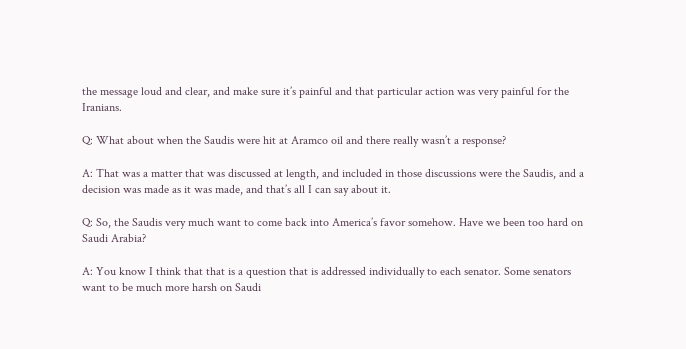the message loud and clear, and make sure it’s painful and that particular action was very painful for the Iranians.

Q: What about when the Saudis were hit at Aramco oil and there really wasn’t a response?

A: That was a matter that was discussed at length, and included in those discussions were the Saudis, and a decision was made as it was made, and that’s all I can say about it.

Q: So, the Saudis very much want to come back into America’s favor somehow. Have we been too hard on Saudi Arabia?

A: You know I think that that is a question that is addressed individually to each senator. Some senators want to be much more harsh on Saudi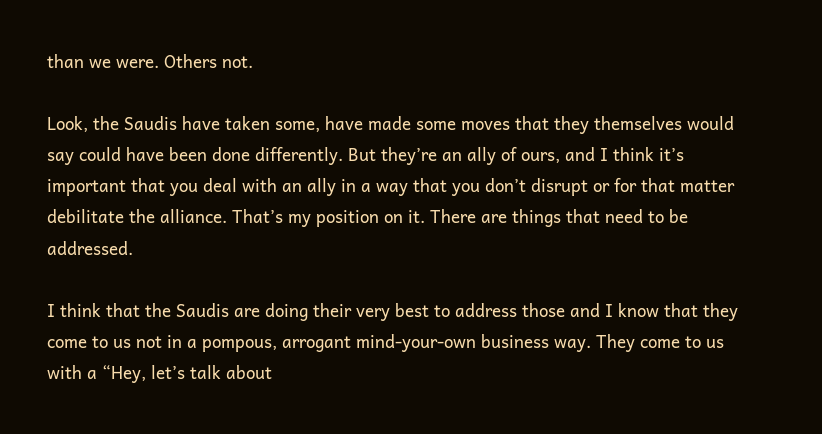than we were. Others not.

Look, the Saudis have taken some, have made some moves that they themselves would say could have been done differently. But they’re an ally of ours, and I think it’s important that you deal with an ally in a way that you don’t disrupt or for that matter debilitate the alliance. That’s my position on it. There are things that need to be addressed.

I think that the Saudis are doing their very best to address those and I know that they come to us not in a pompous, arrogant mind-your-own business way. They come to us with a “Hey, let’s talk about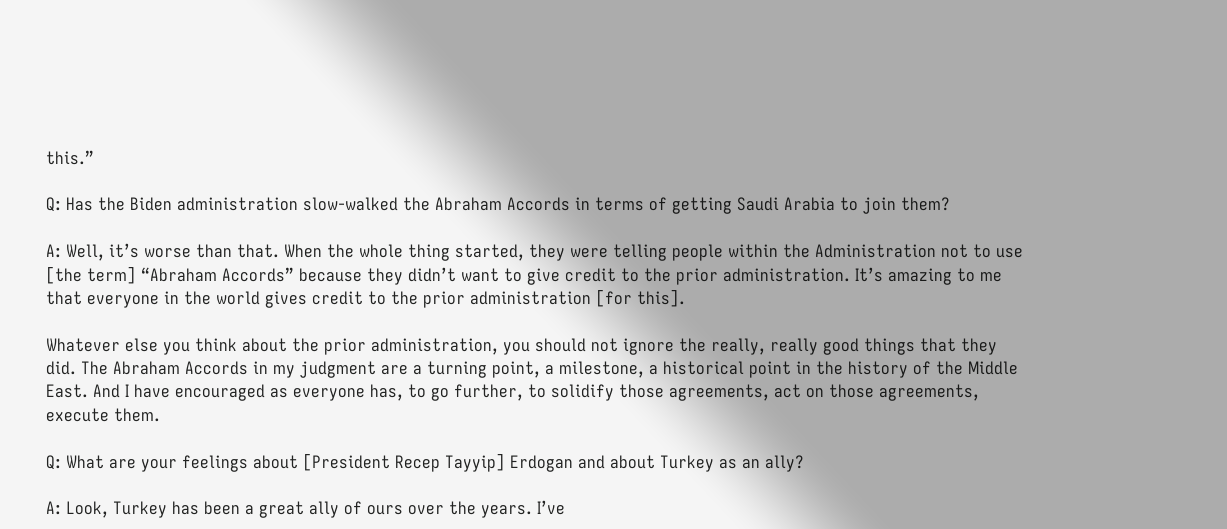this.”

Q: Has the Biden administration slow-walked the Abraham Accords in terms of getting Saudi Arabia to join them?

A: Well, it’s worse than that. When the whole thing started, they were telling people within the Administration not to use [the term] “Abraham Accords” because they didn’t want to give credit to the prior administration. It’s amazing to me that everyone in the world gives credit to the prior administration [for this].

Whatever else you think about the prior administration, you should not ignore the really, really good things that they did. The Abraham Accords in my judgment are a turning point, a milestone, a historical point in the history of the Middle East. And I have encouraged as everyone has, to go further, to solidify those agreements, act on those agreements, execute them.

Q: What are your feelings about [President Recep Tayyip] Erdogan and about Turkey as an ally?

A: Look, Turkey has been a great ally of ours over the years. I’ve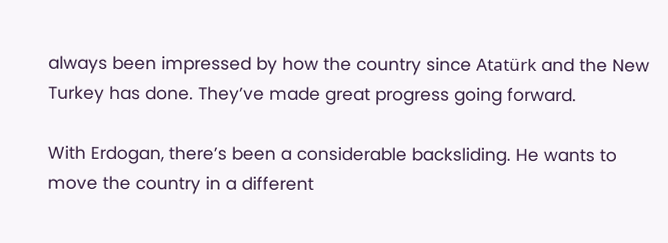always been impressed by how the country since Atatürk and the New Turkey has done. They’ve made great progress going forward.

With Erdogan, there’s been a considerable backsliding. He wants to move the country in a different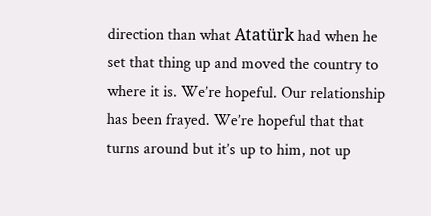direction than what Atatürk had when he set that thing up and moved the country to where it is. We’re hopeful. Our relationship has been frayed. We’re hopeful that that turns around but it’s up to him, not up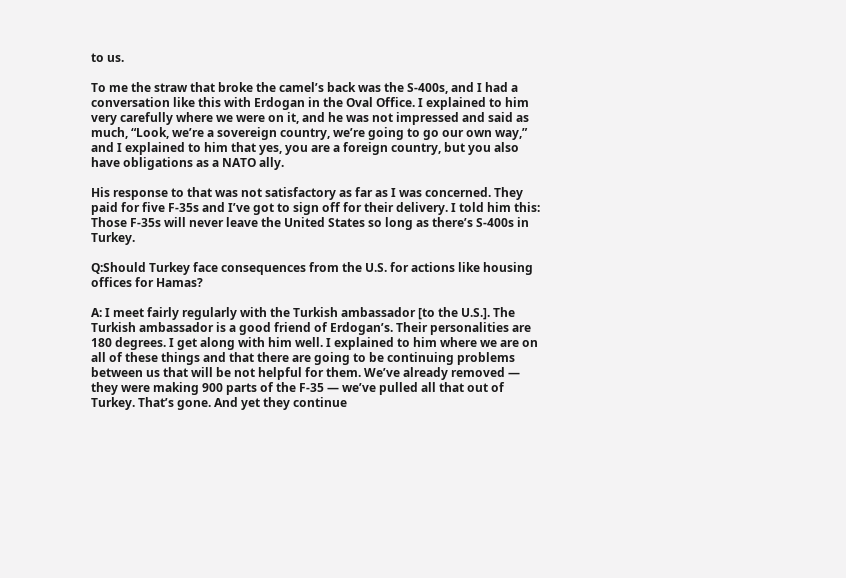to us.

To me the straw that broke the camel’s back was the S-400s, and I had a conversation like this with Erdogan in the Oval Office. I explained to him very carefully where we were on it, and he was not impressed and said as much, “Look, we’re a sovereign country, we’re going to go our own way,” and I explained to him that yes, you are a foreign country, but you also have obligations as a NATO ally.

His response to that was not satisfactory as far as I was concerned. They paid for five F-35s and I’ve got to sign off for their delivery. I told him this: Those F-35s will never leave the United States so long as there’s S-400s in Turkey.

Q:Should Turkey face consequences from the U.S. for actions like housing offices for Hamas?

A: I meet fairly regularly with the Turkish ambassador [to the U.S.]. The Turkish ambassador is a good friend of Erdogan’s. Their personalities are 180 degrees. I get along with him well. I explained to him where we are on all of these things and that there are going to be continuing problems between us that will be not helpful for them. We’ve already removed — they were making 900 parts of the F-35 — we’ve pulled all that out of Turkey. That’s gone. And yet they continue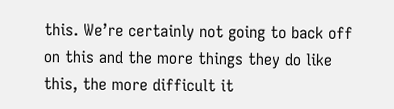this. We’re certainly not going to back off on this and the more things they do like this, the more difficult it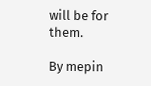will be for them.

By mepin